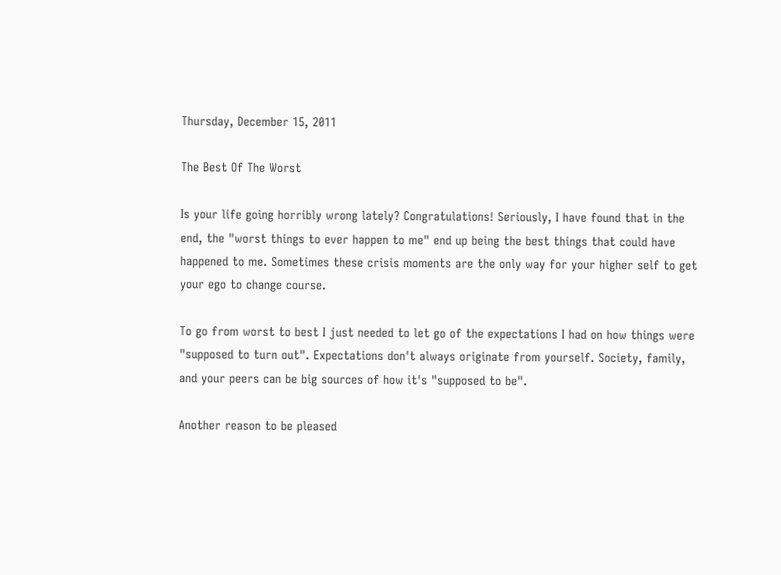Thursday, December 15, 2011

The Best Of The Worst

Is your life going horribly wrong lately? Congratulations! Seriously, I have found that in the end, the "worst things to ever happen to me" end up being the best things that could have happened to me. Sometimes these crisis moments are the only way for your higher self to get your ego to change course.

To go from worst to best I just needed to let go of the expectations I had on how things were "supposed to turn out". Expectations don't always originate from yourself. Society, family, and your peers can be big sources of how it's "supposed to be".

Another reason to be pleased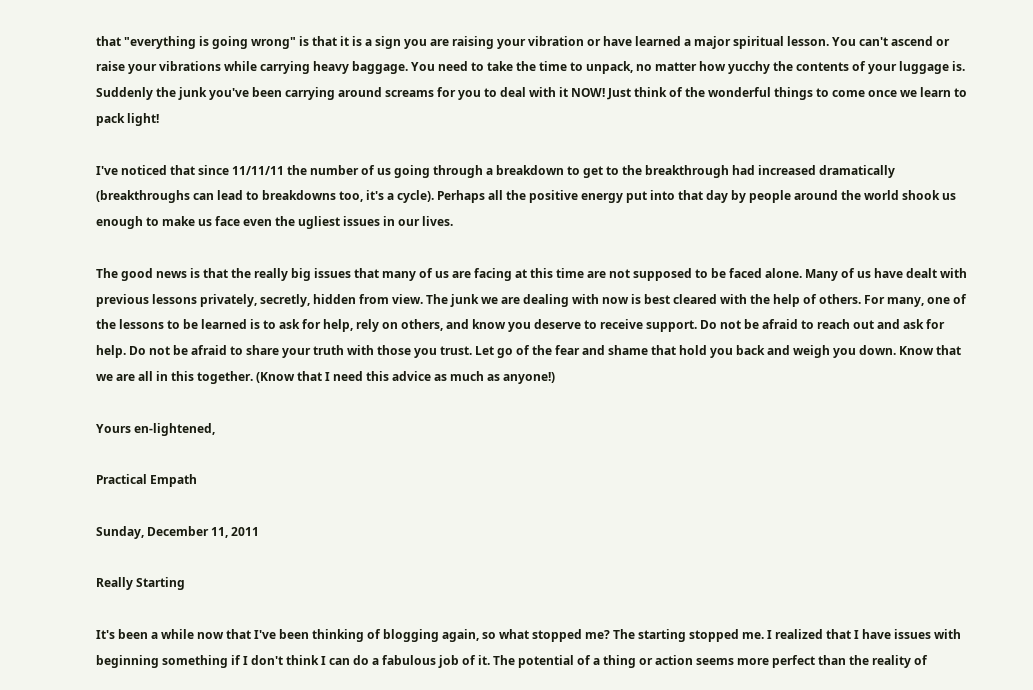that "everything is going wrong" is that it is a sign you are raising your vibration or have learned a major spiritual lesson. You can't ascend or raise your vibrations while carrying heavy baggage. You need to take the time to unpack, no matter how yucchy the contents of your luggage is. Suddenly the junk you've been carrying around screams for you to deal with it NOW! Just think of the wonderful things to come once we learn to pack light!

I've noticed that since 11/11/11 the number of us going through a breakdown to get to the breakthrough had increased dramatically (breakthroughs can lead to breakdowns too, it's a cycle). Perhaps all the positive energy put into that day by people around the world shook us enough to make us face even the ugliest issues in our lives.

The good news is that the really big issues that many of us are facing at this time are not supposed to be faced alone. Many of us have dealt with previous lessons privately, secretly, hidden from view. The junk we are dealing with now is best cleared with the help of others. For many, one of the lessons to be learned is to ask for help, rely on others, and know you deserve to receive support. Do not be afraid to reach out and ask for help. Do not be afraid to share your truth with those you trust. Let go of the fear and shame that hold you back and weigh you down. Know that we are all in this together. (Know that I need this advice as much as anyone!)

Yours en-lightened,

Practical Empath

Sunday, December 11, 2011

Really Starting

It's been a while now that I've been thinking of blogging again, so what stopped me? The starting stopped me. I realized that I have issues with beginning something if I don't think I can do a fabulous job of it. The potential of a thing or action seems more perfect than the reality of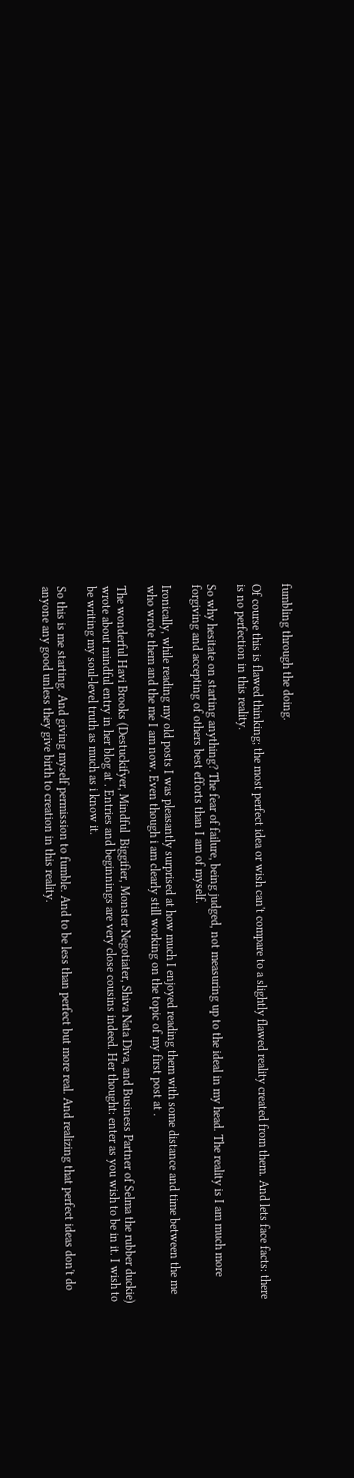fumbling through the doing.

Of course this is flawed thinking; the most perfect idea or wish can't compare to a slightly flawed reality created from them. And lets face facts: there is no perfection in this reality.

So why hesitate on starting anything? The fear of failure, being judged, not measuring up to the ideal in my head. The reality is I am much more forgiving and accepting of others best efforts than I am of myself.

Ironically, while reading my old posts I was pleasantly surprised at how much I enjoyed reading them with some distance and time between the me who wrote them and the me I am now. Even though i am clearly still working on the topic of my first post at .

The wonderful Havi Brooks (Destuckifyer, Mindful  Biggifier, Monster Negotiater, Shiva Nata Diva, and Business Partner of Selma the rubber duckie) wrote about mindful entry in her blog at . Entries and beginnings are very close cousins indeed. Her thought: enter as you wish to be in it. I wish to be writing my soul-level truth as much as i know it.

So this is me starting. And giving myself permission to fumble. And to be less than perfect but more real. And realizing that perfect ideas don't do anyone any good unless they give birth to creation in this reality.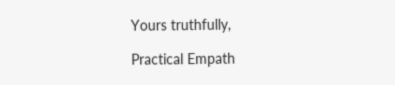Yours truthfully,

Practical Empath